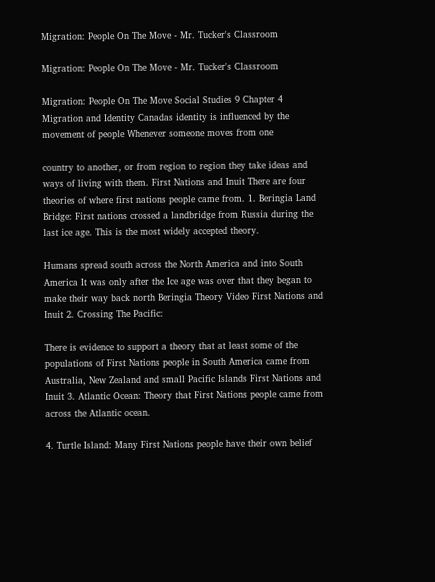Migration: People On The Move - Mr. Tucker's Classroom

Migration: People On The Move - Mr. Tucker's Classroom

Migration: People On The Move Social Studies 9 Chapter 4 Migration and Identity Canadas identity is influenced by the movement of people Whenever someone moves from one

country to another, or from region to region they take ideas and ways of living with them. First Nations and Inuit There are four theories of where first nations people came from. 1. Beringia Land Bridge: First nations crossed a landbridge from Russia during the last ice age. This is the most widely accepted theory.

Humans spread south across the North America and into South America It was only after the Ice age was over that they began to make their way back north Beringia Theory Video First Nations and Inuit 2. Crossing The Pacific:

There is evidence to support a theory that at least some of the populations of First Nations people in South America came from Australia, New Zealand and small Pacific Islands First Nations and Inuit 3. Atlantic Ocean: Theory that First Nations people came from across the Atlantic ocean.

4. Turtle Island: Many First Nations people have their own belief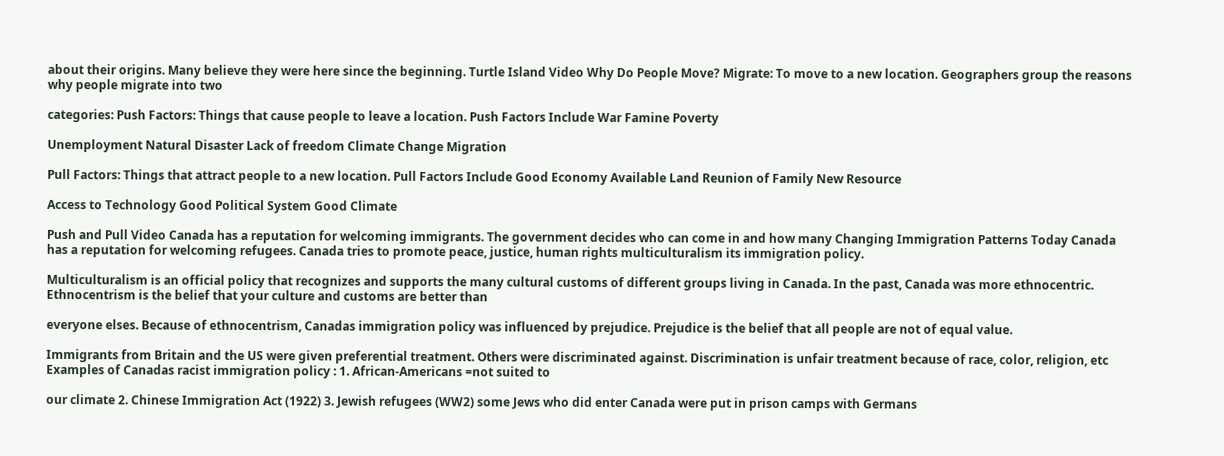about their origins. Many believe they were here since the beginning. Turtle Island Video Why Do People Move? Migrate: To move to a new location. Geographers group the reasons why people migrate into two

categories: Push Factors: Things that cause people to leave a location. Push Factors Include War Famine Poverty

Unemployment Natural Disaster Lack of freedom Climate Change Migration

Pull Factors: Things that attract people to a new location. Pull Factors Include Good Economy Available Land Reunion of Family New Resource

Access to Technology Good Political System Good Climate

Push and Pull Video Canada has a reputation for welcoming immigrants. The government decides who can come in and how many Changing Immigration Patterns Today Canada has a reputation for welcoming refugees. Canada tries to promote peace, justice, human rights multiculturalism its immigration policy.

Multiculturalism is an official policy that recognizes and supports the many cultural customs of different groups living in Canada. In the past, Canada was more ethnocentric. Ethnocentrism is the belief that your culture and customs are better than

everyone elses. Because of ethnocentrism, Canadas immigration policy was influenced by prejudice. Prejudice is the belief that all people are not of equal value.

Immigrants from Britain and the US were given preferential treatment. Others were discriminated against. Discrimination is unfair treatment because of race, color, religion, etc Examples of Canadas racist immigration policy : 1. African-Americans =not suited to

our climate 2. Chinese Immigration Act (1922) 3. Jewish refugees (WW2) some Jews who did enter Canada were put in prison camps with Germans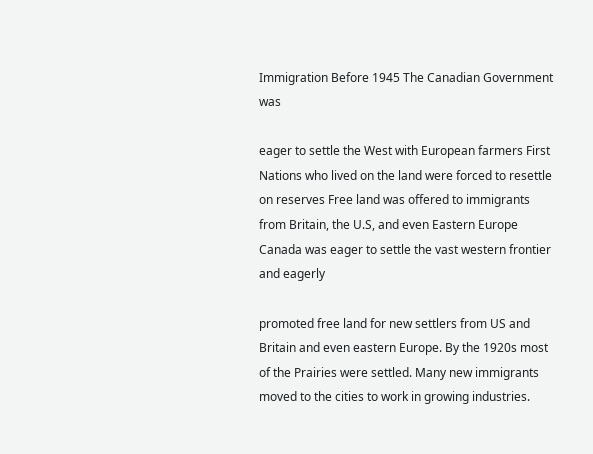Immigration Before 1945 The Canadian Government was

eager to settle the West with European farmers First Nations who lived on the land were forced to resettle on reserves Free land was offered to immigrants from Britain, the U.S, and even Eastern Europe Canada was eager to settle the vast western frontier and eagerly

promoted free land for new settlers from US and Britain and even eastern Europe. By the 1920s most of the Prairies were settled. Many new immigrants moved to the cities to work in growing industries.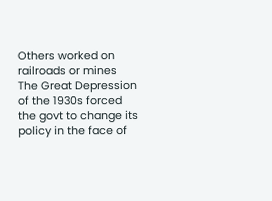Others worked on railroads or mines The Great Depression of the 1930s forced the govt to change its policy in the face of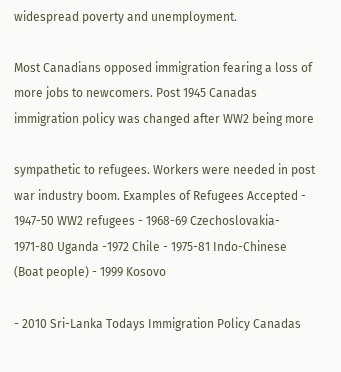widespread poverty and unemployment.

Most Canadians opposed immigration fearing a loss of more jobs to newcomers. Post 1945 Canadas immigration policy was changed after WW2 being more

sympathetic to refugees. Workers were needed in post war industry boom. Examples of Refugees Accepted - 1947-50 WW2 refugees - 1968-69 Czechoslovakia- 1971-80 Uganda -1972 Chile - 1975-81 Indo-Chinese (Boat people) - 1999 Kosovo

- 2010 Sri-Lanka Todays Immigration Policy Canadas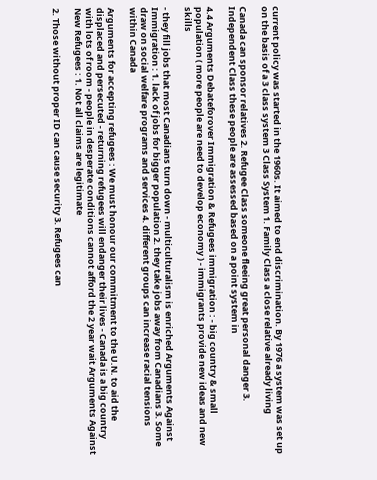current policy was started in the 1960s. It aimed to end discrimination. By 1976 a system was set up on the basis of a 3 class system 3 Class System 1. Family Class a close relative already living

Canada can sponsor relatives 2. Refugee Class someone fleeing great personal danger 3. Independent Class these people are assessed based on a point system in

4.4 Arguments Debateforover Immigration & Refugees immigration : - big country & small population ( more people are need to develop economy ) - immigrants provide new ideas and new skills

- they fill jobs that most Canadians turn down - multiculturalism is enriched Arguments Against Immigration : 1. lack of jobs for bigger population 2. they take jobs away from Canadians 3. Some draw on social welfare programs and services 4. different groups can increase racial tensions within Canada

Arguments for accepting refugees : We must honour our commitment to the U.N. to aid the displaced and persecuted - returning refugees will endanger their lives - Canada is a big country with lots of room - people in desperate conditions cannot afford the 2 year wait Arguments Against New Refugees : 1. Not all claims are legitimate

2. Those without proper ID can cause security 3. Refugees can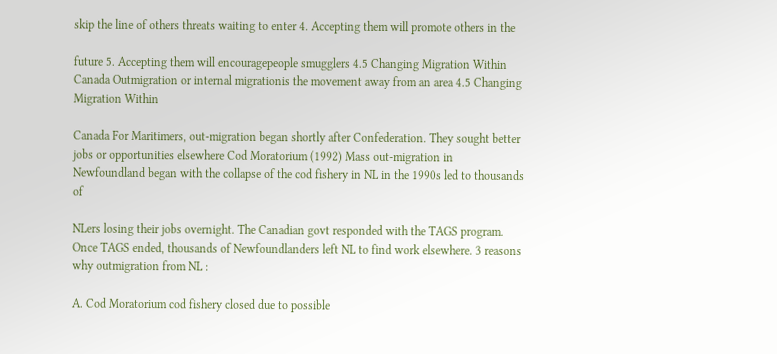skip the line of others threats waiting to enter 4. Accepting them will promote others in the

future 5. Accepting them will encouragepeople smugglers 4.5 Changing Migration Within Canada Outmigration or internal migrationis the movement away from an area 4.5 Changing Migration Within

Canada For Maritimers, out-migration began shortly after Confederation. They sought better jobs or opportunities elsewhere Cod Moratorium (1992) Mass out-migration in Newfoundland began with the collapse of the cod fishery in NL in the 1990s led to thousands of

NLers losing their jobs overnight. The Canadian govt responded with the TAGS program. Once TAGS ended, thousands of Newfoundlanders left NL to find work elsewhere. 3 reasons why outmigration from NL :

A. Cod Moratorium cod fishery closed due to possible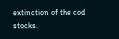extinction of the cod stocks.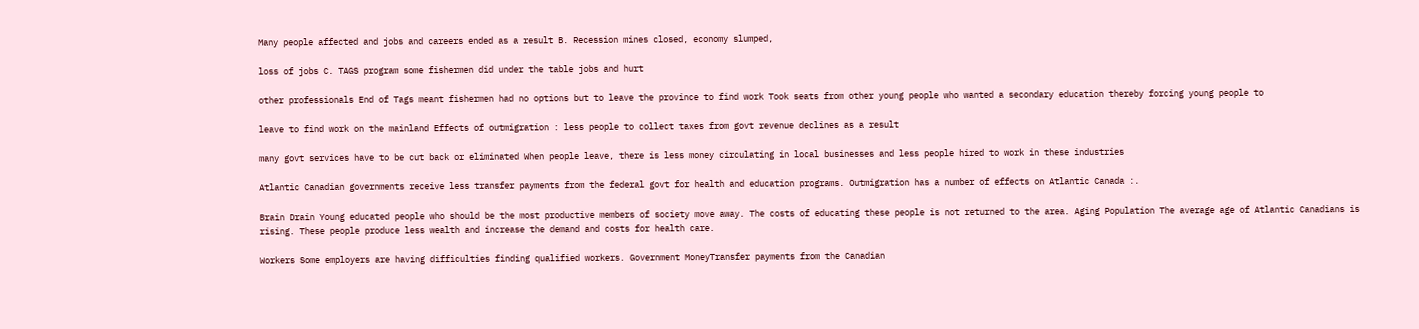Many people affected and jobs and careers ended as a result B. Recession mines closed, economy slumped,

loss of jobs C. TAGS program some fishermen did under the table jobs and hurt

other professionals End of Tags meant fishermen had no options but to leave the province to find work Took seats from other young people who wanted a secondary education thereby forcing young people to

leave to find work on the mainland Effects of outmigration : less people to collect taxes from govt revenue declines as a result

many govt services have to be cut back or eliminated When people leave, there is less money circulating in local businesses and less people hired to work in these industries

Atlantic Canadian governments receive less transfer payments from the federal govt for health and education programs. Outmigration has a number of effects on Atlantic Canada :.

Brain Drain Young educated people who should be the most productive members of society move away. The costs of educating these people is not returned to the area. Aging Population The average age of Atlantic Canadians is rising. These people produce less wealth and increase the demand and costs for health care.

Workers Some employers are having difficulties finding qualified workers. Government MoneyTransfer payments from the Canadian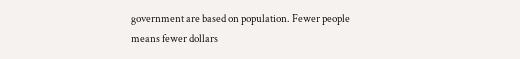government are based on population. Fewer people means fewer dollars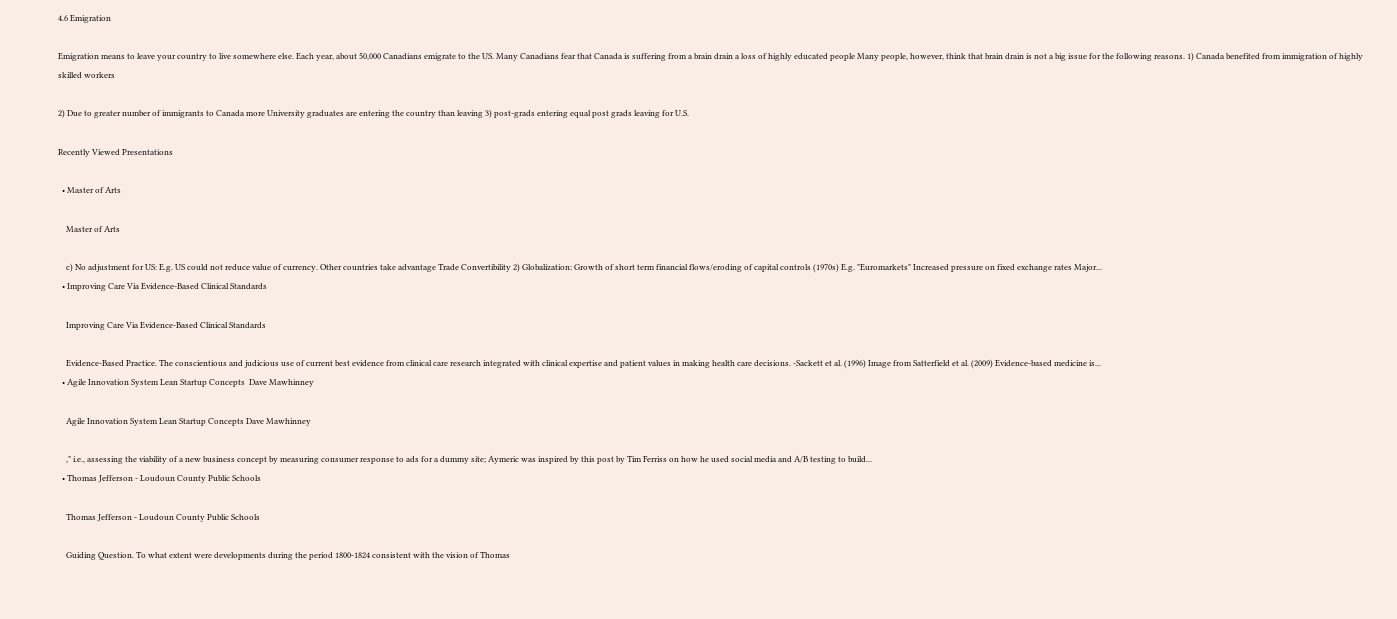4.6 Emigration

Emigration means to leave your country to live somewhere else. Each year, about 50,000 Canadians emigrate to the US. Many Canadians fear that Canada is suffering from a brain drain a loss of highly educated people Many people, however, think that brain drain is not a big issue for the following reasons. 1) Canada benefited from immigration of highly skilled workers

2) Due to greater number of immigrants to Canada more University graduates are entering the country than leaving 3) post-grads entering equal post grads leaving for U.S.

Recently Viewed Presentations

  • Master of Arts

    Master of Arts

    c) No adjustment for US: E.g. US could not reduce value of currency. Other countries take advantage Trade Convertibility 2) Globalization: Growth of short term financial flows/eroding of capital controls (1970s) E.g. "Euromarkets" Increased pressure on fixed exchange rates Major...
  • Improving Care Via Evidence-Based Clinical Standards

    Improving Care Via Evidence-Based Clinical Standards

    Evidence-Based Practice. The conscientious and judicious use of current best evidence from clinical care research integrated with clinical expertise and patient values in making health care decisions. -Sackett et al. (1996) Image from Satterfield et al. (2009) Evidence-based medicine is...
  • Agile Innovation System Lean Startup Concepts  Dave Mawhinney

    Agile Innovation System Lean Startup Concepts Dave Mawhinney

    ," i.e., assessing the viability of a new business concept by measuring consumer response to ads for a dummy site; Aymeric was inspired by this post by Tim Ferriss on how he used social media and A/B testing to build...
  • Thomas Jefferson - Loudoun County Public Schools

    Thomas Jefferson - Loudoun County Public Schools

    Guiding Question. To what extent were developments during the period 1800-1824 consistent with the vision of Thomas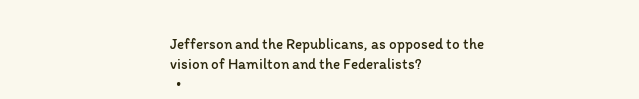Jefferson and the Republicans, as opposed to the vision of Hamilton and the Federalists?
  •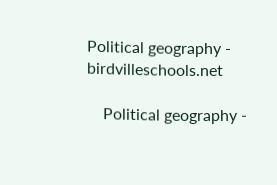Political geography - birdvilleschools.net

    Political geography -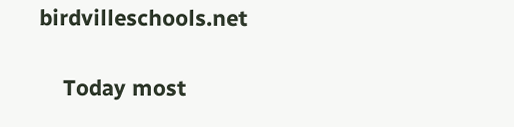birdvilleschools.net

    Today most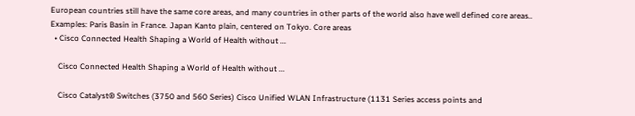European countries still have the same core areas, and many countries in other parts of the world also have well defined core areas.. Examples: Paris Basin in France. Japan Kanto plain, centered on Tokyo. Core areas
  • Cisco Connected Health Shaping a World of Health without ...

    Cisco Connected Health Shaping a World of Health without ...

    Cisco Catalyst® Switches (3750 and 560 Series) Cisco Unified WLAN Infrastructure (1131 Series access points and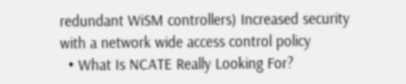redundant WiSM controllers) Increased security with a network wide access control policy
  • What Is NCATE Really Looking For?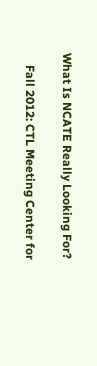What Is NCATE Really Looking For?

    Fall 2012: CTL Meeting Center for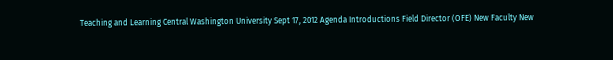Teaching and Learning Central Washington University Sept 17, 2012 Agenda Introductions Field Director (OFE) New Faculty New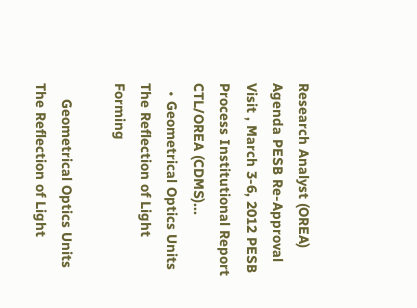Research Analyst (OREA) Agenda PESB Re-Approval Visit , March 3-6, 2012 PESB Process Institutional Report CTL/OREA (CDMS)...
  • Geometrical Optics Units  The Reflection of Light  Forming

    Geometrical Optics Units The Reflection of Light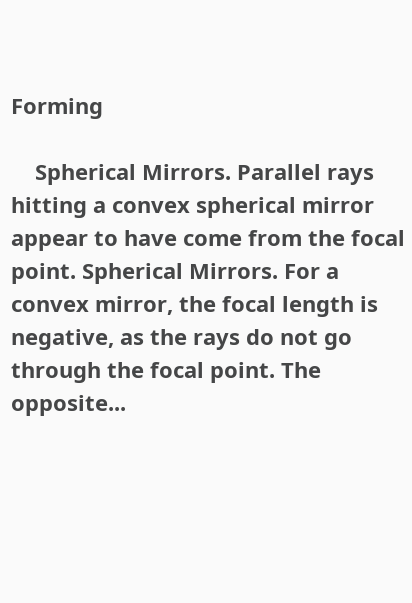Forming

    Spherical Mirrors. Parallel rays hitting a convex spherical mirror appear to have come from the focal point. Spherical Mirrors. For a convex mirror, the focal length is negative, as the rays do not go through the focal point. The opposite...